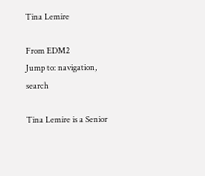Tina Lemire

From EDM2
Jump to: navigation, search

Tina Lemire is a Senior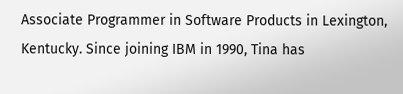Associate Programmer in Software Products in Lexington, Kentucky. Since joining IBM in 1990, Tina has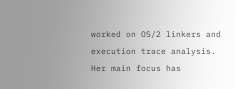worked on OS/2 linkers and execution trace analysis. Her main focus has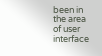been in the area of user interface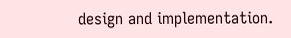design and implementation.